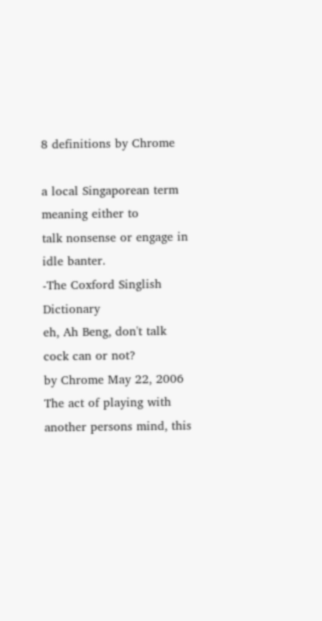8 definitions by Chrome

a local Singaporean term meaning either to
talk nonsense or engage in idle banter.
-The Coxford Singlish Dictionary
eh, Ah Beng, don't talk cock can or not?
by Chrome May 22, 2006
The act of playing with another persons mind, this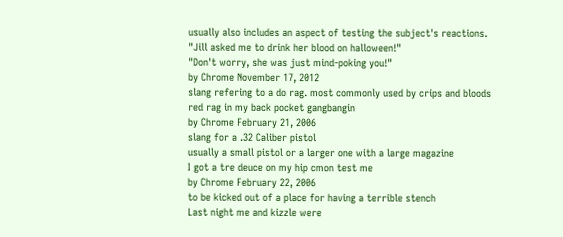usually also includes an aspect of testing the subject's reactions.
"Jill asked me to drink her blood on halloween!"
"Don't worry, she was just mind-poking you!"
by Chrome November 17, 2012
slang refering to a do rag. most commonly used by crips and bloods
red rag in my back pocket gangbangin
by Chrome February 21, 2006
slang for a .32 Caliber pistol
usually a small pistol or a larger one with a large magazine
I got a tre deuce on my hip cmon test me
by Chrome February 22, 2006
to be kicked out of a place for having a terrible stench
Last night me and kizzle were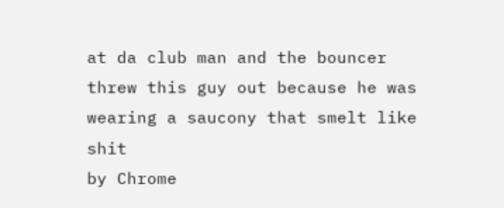at da club man and the bouncer threw this guy out because he was wearing a saucony that smelt like shit
by Chrome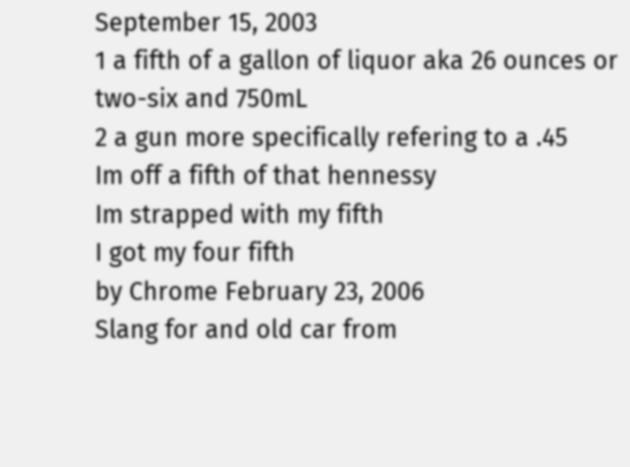September 15, 2003
1 a fifth of a gallon of liquor aka 26 ounces or two-six and 750mL
2 a gun more specifically refering to a .45
Im off a fifth of that hennessy
Im strapped with my fifth
I got my four fifth
by Chrome February 23, 2006
Slang for and old car from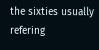the sixties usually refering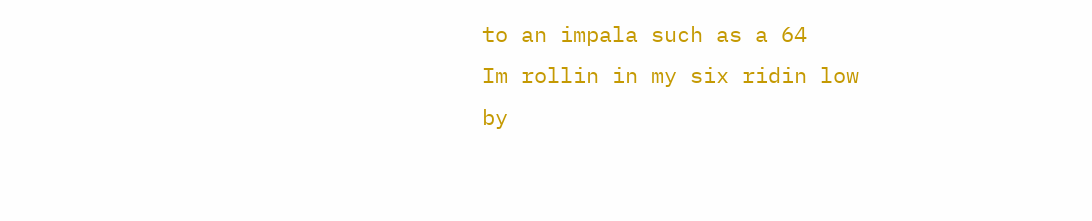to an impala such as a 64
Im rollin in my six ridin low
by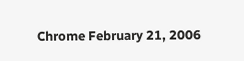Chrome February 21, 2006